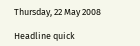Thursday, 22 May 2008

Headline quick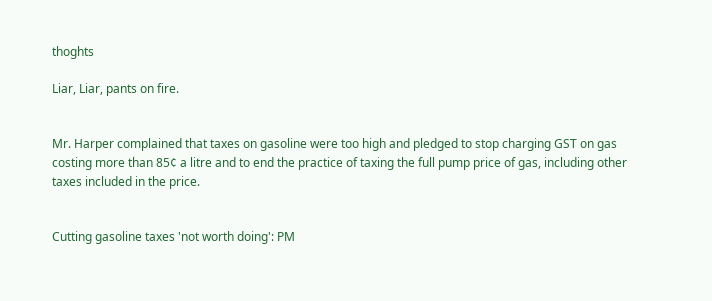thoghts

Liar, Liar, pants on fire.


Mr. Harper complained that taxes on gasoline were too high and pledged to stop charging GST on gas costing more than 85¢ a litre and to end the practice of taxing the full pump price of gas, including other taxes included in the price.


Cutting gasoline taxes 'not worth doing': PM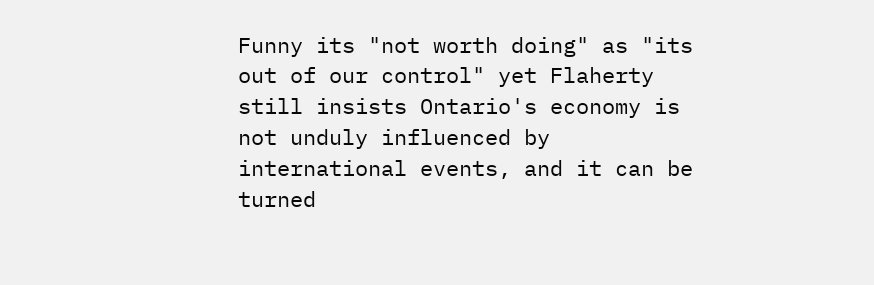Funny its "not worth doing" as "its out of our control" yet Flaherty still insists Ontario's economy is not unduly influenced by international events, and it can be turned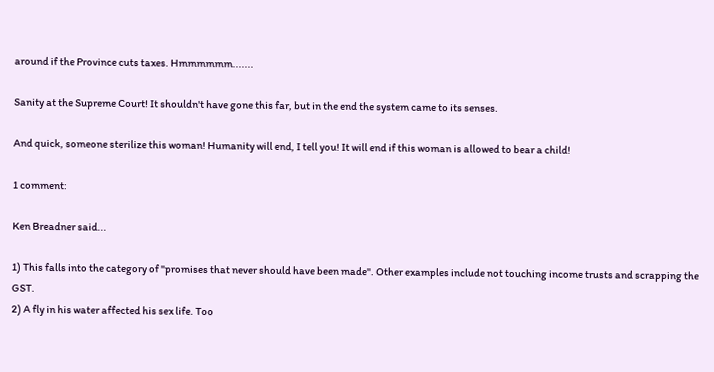around if the Province cuts taxes. Hmmmmmm.......

Sanity at the Supreme Court! It shouldn't have gone this far, but in the end the system came to its senses.

And quick, someone sterilize this woman! Humanity will end, I tell you! It will end if this woman is allowed to bear a child!

1 comment:

Ken Breadner said...

1) This falls into the category of "promises that never should have been made". Other examples include not touching income trusts and scrapping the GST.
2) A fly in his water affected his sex life. Too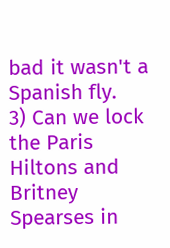bad it wasn't a Spanish fly.
3) Can we lock the Paris Hiltons and Britney Spearses in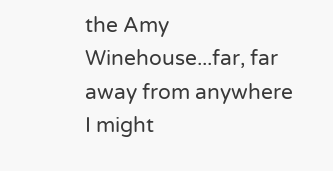the Amy Winehouse...far, far away from anywhere I might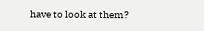have to look at them?